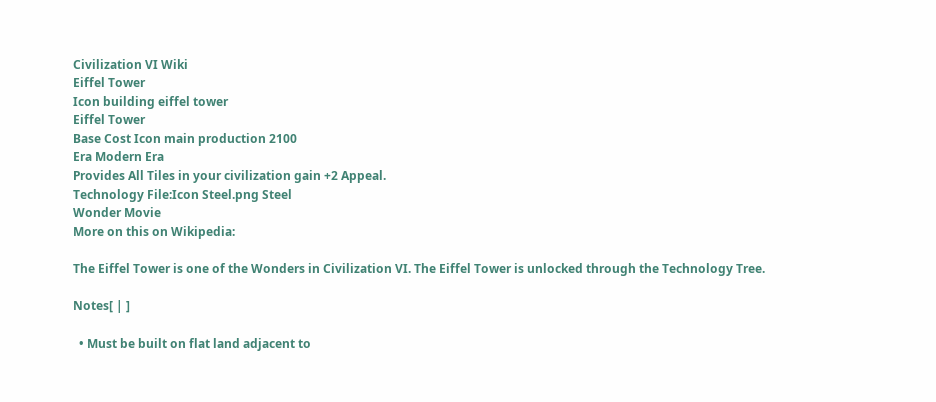Civilization VI Wiki
Eiffel Tower
Icon building eiffel tower
Eiffel Tower
Base Cost Icon main production 2100
Era Modern Era
Provides All Tiles in your civilization gain +2 Appeal.
Technology File:Icon Steel.png Steel
Wonder Movie
More on this on Wikipedia:

The Eiffel Tower is one of the Wonders in Civilization VI. The Eiffel Tower is unlocked through the Technology Tree.

Notes[ | ]

  • Must be built on flat land adjacent to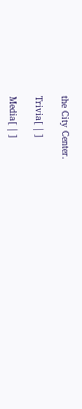the City Center.

Trivia[ | ]

Media[ | ]